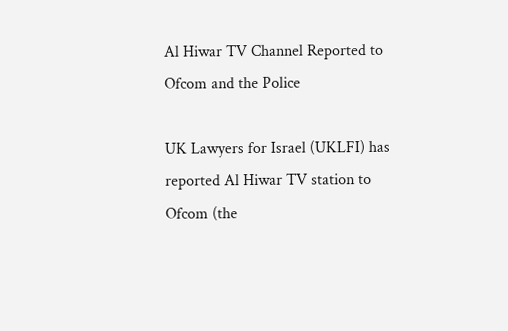Al Hiwar TV Channel Reported to Ofcom and the Police

UK Lawyers for Israel (UKLFI) has reported Al Hiwar TV station to Ofcom (the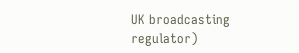UK broadcasting regulator)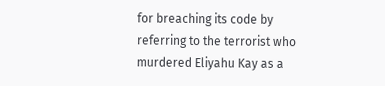for breaching its code by referring to the terrorist who murdered Eliyahu Kay as a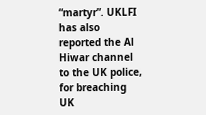“martyr”. UKLFI has also reported the Al Hiwar channel to the UK police, for breaching UK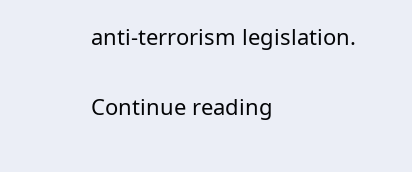anti-terrorism legislation.

Continue reading